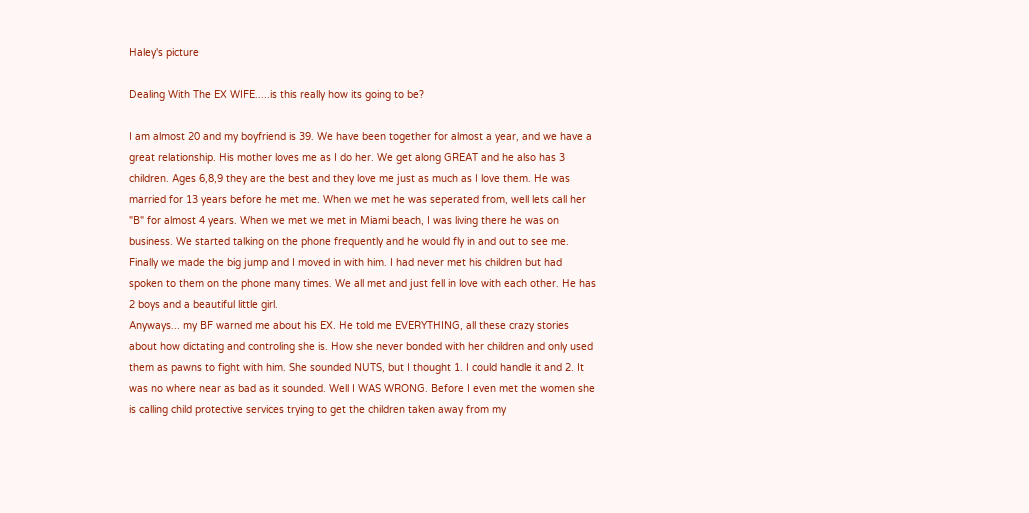Haley's picture

Dealing With The EX WIFE.....is this really how its going to be?

I am almost 20 and my boyfriend is 39. We have been together for almost a year, and we have a great relationship. His mother loves me as I do her. We get along GREAT and he also has 3 children. Ages 6,8,9 they are the best and they love me just as much as I love them. He was married for 13 years before he met me. When we met he was seperated from, well lets call her "B" for almost 4 years. When we met we met in Miami beach, I was living there he was on business. We started talking on the phone frequently and he would fly in and out to see me. Finally we made the big jump and I moved in with him. I had never met his children but had spoken to them on the phone many times. We all met and just fell in love with each other. He has 2 boys and a beautiful little girl.
Anyways... my BF warned me about his EX. He told me EVERYTHING, all these crazy stories about how dictating and controling she is. How she never bonded with her children and only used them as pawns to fight with him. She sounded NUTS, but I thought 1. I could handle it and 2. It was no where near as bad as it sounded. Well I WAS WRONG. Before I even met the women she is calling child protective services trying to get the children taken away from my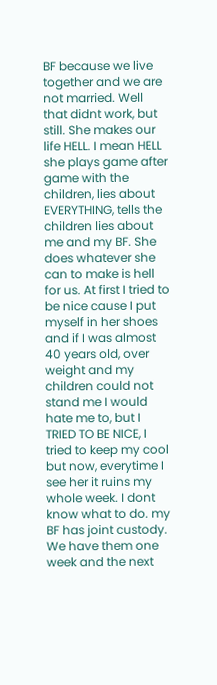BF because we live together and we are not married. Well that didnt work, but still. She makes our life HELL. I mean HELL she plays game after game with the children, lies about EVERYTHING, tells the children lies about me and my BF. She does whatever she can to make is hell for us. At first I tried to be nice cause I put myself in her shoes and if I was almost 40 years old, over weight and my children could not stand me I would hate me to, but I TRIED TO BE NICE, I tried to keep my cool but now, everytime I see her it ruins my whole week. I dont know what to do. my BF has joint custody. We have them one week and the next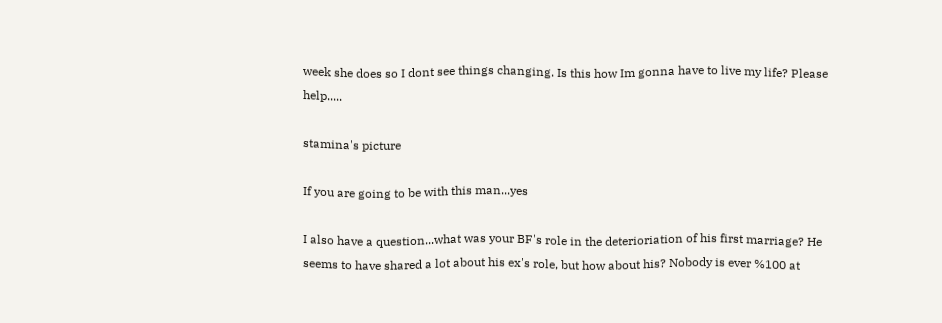week she does so I dont see things changing. Is this how Im gonna have to live my life? Please help.....

stamina's picture

If you are going to be with this man...yes

I also have a question...what was your BF's role in the deterioriation of his first marriage? He seems to have shared a lot about his ex's role, but how about his? Nobody is ever %100 at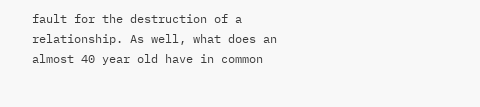fault for the destruction of a relationship. As well, what does an almost 40 year old have in common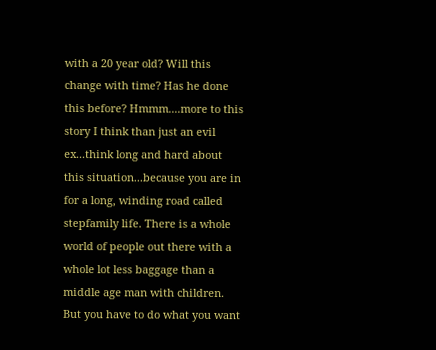with a 20 year old? Will this change with time? Has he done this before? Hmmm....more to this story I think than just an evil ex...think long and hard about this situation...because you are in for a long, winding road called stepfamily life. There is a whole world of people out there with a whole lot less baggage than a middle age man with children. But you have to do what you want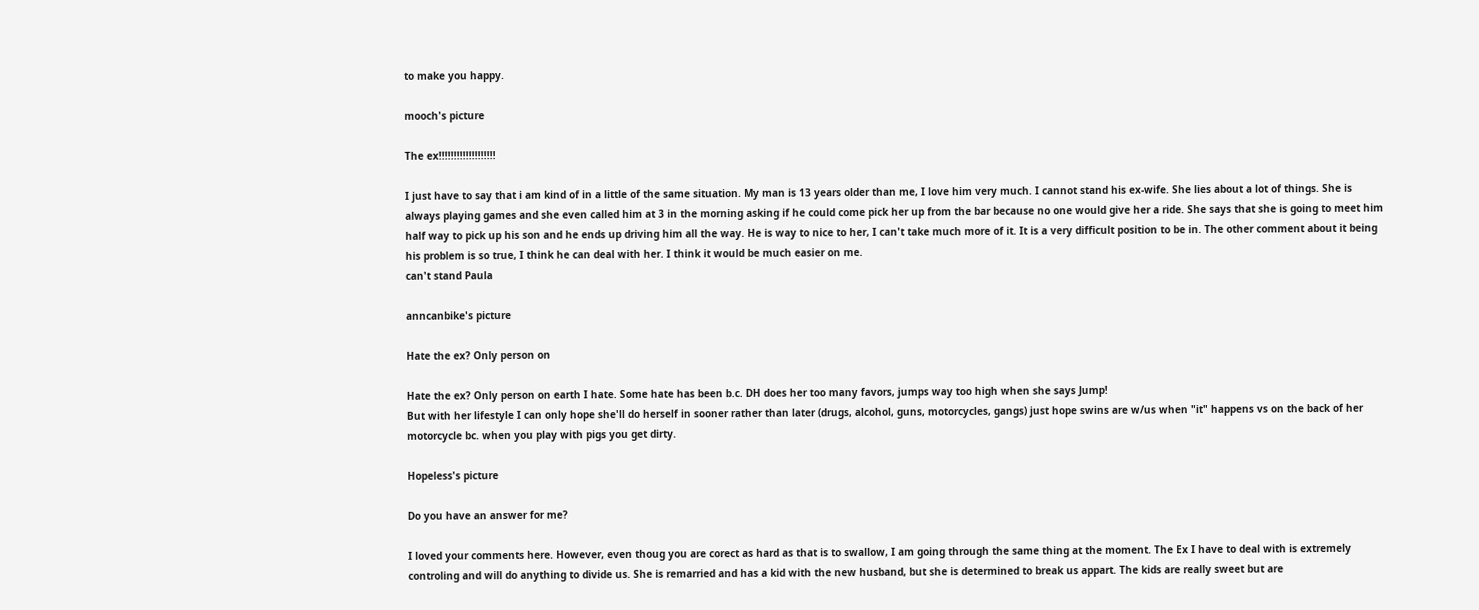to make you happy.

mooch's picture

The ex!!!!!!!!!!!!!!!!!!!

I just have to say that i am kind of in a little of the same situation. My man is 13 years older than me, I love him very much. I cannot stand his ex-wife. She lies about a lot of things. She is always playing games and she even called him at 3 in the morning asking if he could come pick her up from the bar because no one would give her a ride. She says that she is going to meet him half way to pick up his son and he ends up driving him all the way. He is way to nice to her, I can't take much more of it. It is a very difficult position to be in. The other comment about it being his problem is so true, I think he can deal with her. I think it would be much easier on me.
can't stand Paula

anncanbike's picture

Hate the ex? Only person on

Hate the ex? Only person on earth I hate. Some hate has been b.c. DH does her too many favors, jumps way too high when she says Jump!
But with her lifestyle I can only hope she'll do herself in sooner rather than later (drugs, alcohol, guns, motorcycles, gangs) just hope swins are w/us when "it" happens vs on the back of her motorcycle bc. when you play with pigs you get dirty.

Hopeless's picture

Do you have an answer for me?

I loved your comments here. However, even thoug you are corect as hard as that is to swallow, I am going through the same thing at the moment. The Ex I have to deal with is extremely controling and will do anything to divide us. She is remarried and has a kid with the new husband, but she is determined to break us appart. The kids are really sweet but are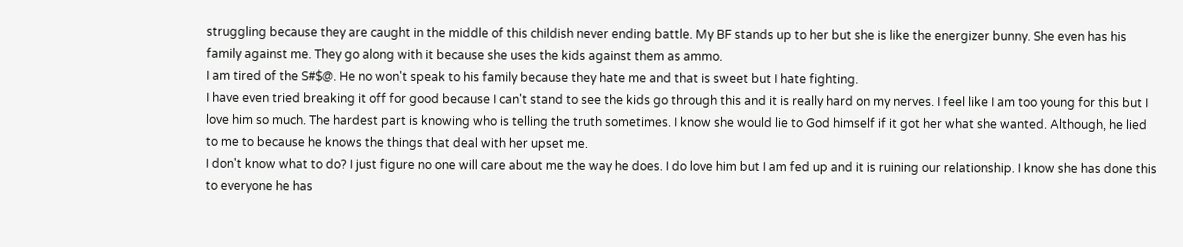struggling because they are caught in the middle of this childish never ending battle. My BF stands up to her but she is like the energizer bunny. She even has his family against me. They go along with it because she uses the kids against them as ammo.
I am tired of the S#$@. He no won't speak to his family because they hate me and that is sweet but I hate fighting.
I have even tried breaking it off for good because I can't stand to see the kids go through this and it is really hard on my nerves. I feel like I am too young for this but I love him so much. The hardest part is knowing who is telling the truth sometimes. I know she would lie to God himself if it got her what she wanted. Although, he lied to me to because he knows the things that deal with her upset me.
I don't know what to do? I just figure no one will care about me the way he does. I do love him but I am fed up and it is ruining our relationship. I know she has done this to everyone he has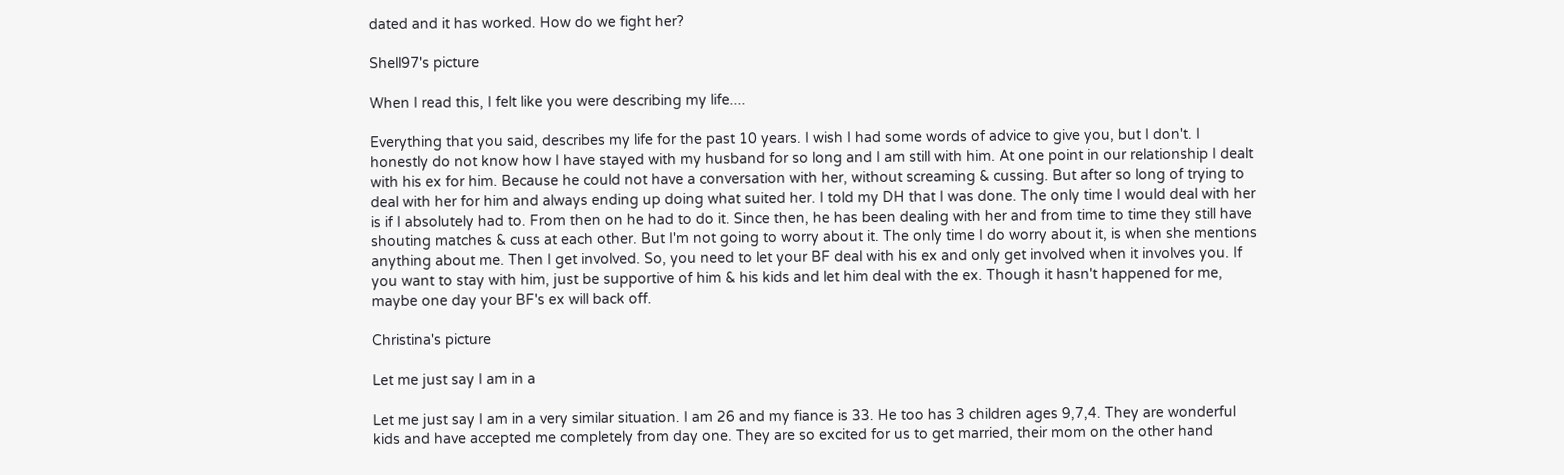dated and it has worked. How do we fight her?

Shell97's picture

When I read this, I felt like you were describing my life....

Everything that you said, describes my life for the past 10 years. I wish I had some words of advice to give you, but I don't. I honestly do not know how I have stayed with my husband for so long and I am still with him. At one point in our relationship I dealt with his ex for him. Because he could not have a conversation with her, without screaming & cussing. But after so long of trying to deal with her for him and always ending up doing what suited her. I told my DH that I was done. The only time I would deal with her is if I absolutely had to. From then on he had to do it. Since then, he has been dealing with her and from time to time they still have shouting matches & cuss at each other. But I'm not going to worry about it. The only time I do worry about it, is when she mentions anything about me. Then I get involved. So, you need to let your BF deal with his ex and only get involved when it involves you. If you want to stay with him, just be supportive of him & his kids and let him deal with the ex. Though it hasn't happened for me, maybe one day your BF's ex will back off.

Christina's picture

Let me just say I am in a

Let me just say I am in a very similar situation. I am 26 and my fiance is 33. He too has 3 children ages 9,7,4. They are wonderful kids and have accepted me completely from day one. They are so excited for us to get married, their mom on the other hand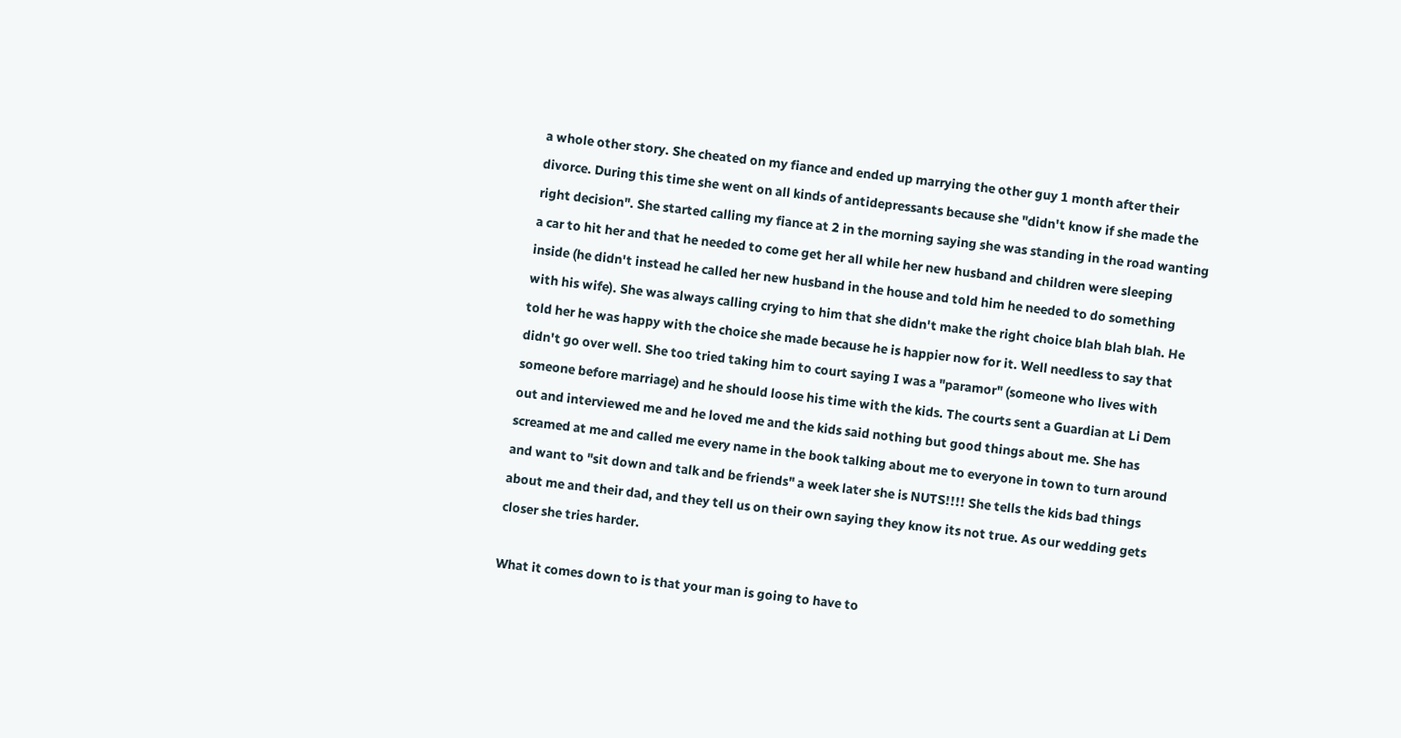a whole other story. She cheated on my fiance and ended up marrying the other guy 1 month after their divorce. During this time she went on all kinds of antidepressants because she "didn't know if she made the right decision". She started calling my fiance at 2 in the morning saying she was standing in the road wanting a car to hit her and that he needed to come get her all while her new husband and children were sleeping inside (he didn't instead he called her new husband in the house and told him he needed to do something with his wife). She was always calling crying to him that she didn't make the right choice blah blah blah. He told her he was happy with the choice she made because he is happier now for it. Well needless to say that didn't go over well. She too tried taking him to court saying I was a "paramor" (someone who lives with someone before marriage) and he should loose his time with the kids. The courts sent a Guardian at Li Dem out and interviewed me and he loved me and the kids said nothing but good things about me. She has screamed at me and called me every name in the book talking about me to everyone in town to turn around and want to "sit down and talk and be friends" a week later she is NUTS!!!! She tells the kids bad things about me and their dad, and they tell us on their own saying they know its not true. As our wedding gets closer she tries harder.

What it comes down to is that your man is going to have to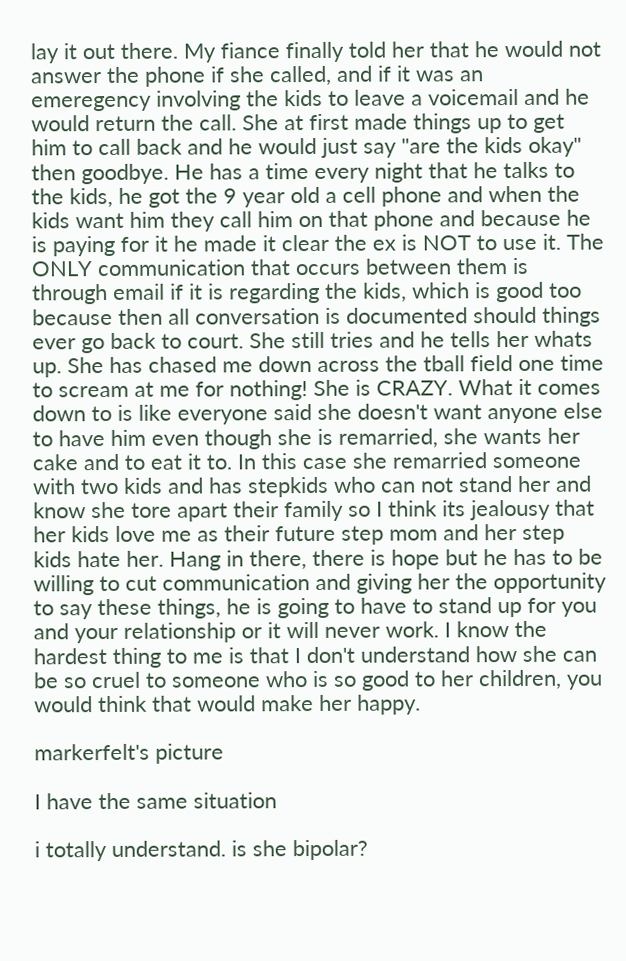lay it out there. My fiance finally told her that he would not answer the phone if she called, and if it was an emeregency involving the kids to leave a voicemail and he would return the call. She at first made things up to get him to call back and he would just say "are the kids okay" then goodbye. He has a time every night that he talks to the kids, he got the 9 year old a cell phone and when the kids want him they call him on that phone and because he is paying for it he made it clear the ex is NOT to use it. The ONLY communication that occurs between them is through email if it is regarding the kids, which is good too because then all conversation is documented should things ever go back to court. She still tries and he tells her whats up. She has chased me down across the tball field one time to scream at me for nothing! She is CRAZY. What it comes down to is like everyone said she doesn't want anyone else to have him even though she is remarried, she wants her cake and to eat it to. In this case she remarried someone with two kids and has stepkids who can not stand her and know she tore apart their family so I think its jealousy that her kids love me as their future step mom and her step kids hate her. Hang in there, there is hope but he has to be willing to cut communication and giving her the opportunity to say these things, he is going to have to stand up for you and your relationship or it will never work. I know the hardest thing to me is that I don't understand how she can be so cruel to someone who is so good to her children, you would think that would make her happy.

markerfelt's picture

I have the same situation

i totally understand. is she bipolar?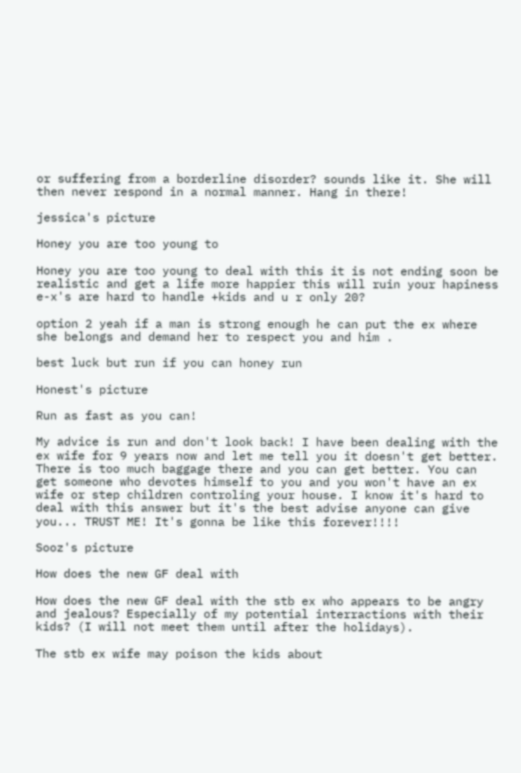or suffering from a borderline disorder? sounds like it. She will then never respond in a normal manner. Hang in there!

jessica's picture

Honey you are too young to

Honey you are too young to deal with this it is not ending soon be realistic and get a life more happier this will ruin your hapiness e-x's are hard to handle +kids and u r only 20?

option 2 yeah if a man is strong enough he can put the ex where she belongs and demand her to respect you and him .

best luck but run if you can honey run

Honest's picture

Run as fast as you can!

My advice is run and don't look back! I have been dealing with the ex wife for 9 years now and let me tell you it doesn't get better. There is too much baggage there and you can get better. You can get someone who devotes himself to you and you won't have an ex wife or step children controling your house. I know it's hard to deal with this answer but it's the best advise anyone can give you... TRUST ME! It's gonna be like this forever!!!!

Sooz's picture

How does the new GF deal with

How does the new GF deal with the stb ex who appears to be angry and jealous? Especially of my potential interractions with their kids? (I will not meet them until after the holidays).

The stb ex wife may poison the kids about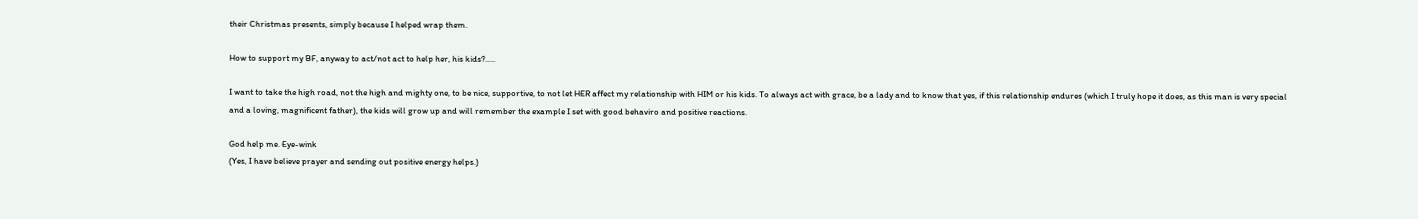their Christmas presents, simply because I helped wrap them.

How to support my BF, anyway to act/not act to help her, his kids?.....

I want to take the high road, not the high and mighty one, to be nice, supportive, to not let HER affect my relationship with HIM or his kids. To always act with grace, be a lady and to know that yes, if this relationship endures (which I truly hope it does, as this man is very special and a loving, magnificent father), the kids will grow up and will remember the example I set with good behaviro and positive reactions.

God help me. Eye-wink
(Yes, I have believe prayer and sending out positive energy helps.)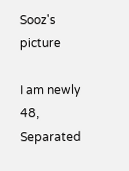Sooz's picture

I am newly 48, Separated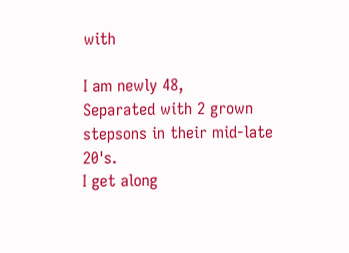with

I am newly 48,
Separated with 2 grown stepsons in their mid-late 20's.
I get along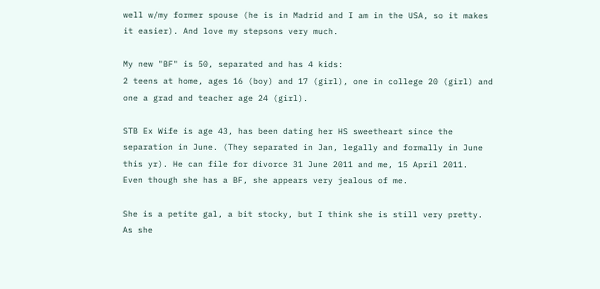well w/my former spouse (he is in Madrid and I am in the USA, so it makes it easier). And love my stepsons very much.

My new "BF" is 50, separated and has 4 kids:
2 teens at home, ages 16 (boy) and 17 (girl), one in college 20 (girl) and one a grad and teacher age 24 (girl).

STB Ex Wife is age 43, has been dating her HS sweetheart since the separation in June. (They separated in Jan, legally and formally in June this yr). He can file for divorce 31 June 2011 and me, 15 April 2011.
Even though she has a BF, she appears very jealous of me.

She is a petite gal, a bit stocky, but I think she is still very pretty. As she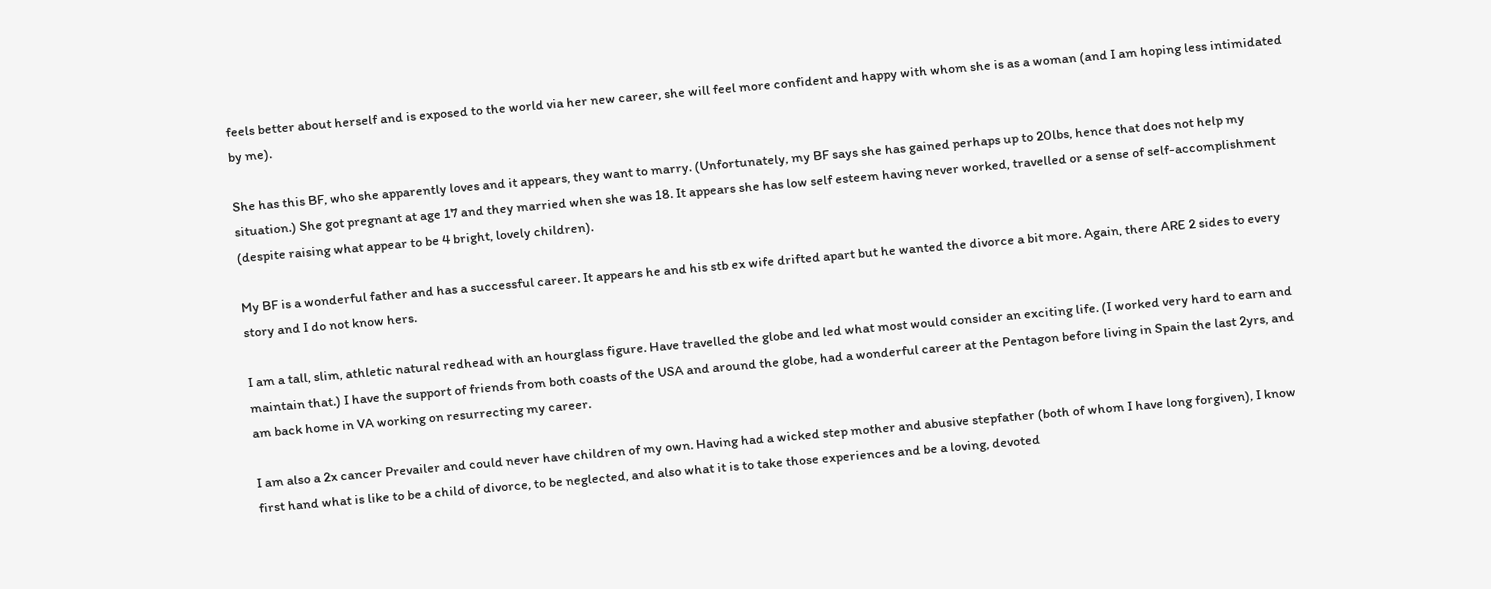feels better about herself and is exposed to the world via her new career, she will feel more confident and happy with whom she is as a woman (and I am hoping less intimidated by me).

She has this BF, who she apparently loves and it appears, they want to marry. (Unfortunately, my BF says she has gained perhaps up to 20lbs, hence that does not help my situation.) She got pregnant at age 17 and they married when she was 18. It appears she has low self esteem having never worked, travelled or a sense of self-accomplishment (despite raising what appear to be 4 bright, lovely children).

My BF is a wonderful father and has a successful career. It appears he and his stb ex wife drifted apart but he wanted the divorce a bit more. Again, there ARE 2 sides to every story and I do not know hers.

I am a tall, slim, athletic natural redhead with an hourglass figure. Have travelled the globe and led what most would consider an exciting life. (I worked very hard to earn and maintain that.) I have the support of friends from both coasts of the USA and around the globe, had a wonderful career at the Pentagon before living in Spain the last 2yrs, and am back home in VA working on resurrecting my career.

I am also a 2x cancer Prevailer and could never have children of my own. Having had a wicked step mother and abusive stepfather (both of whom I have long forgiven), I know first hand what is like to be a child of divorce, to be neglected, and also what it is to take those experiences and be a loving, devoted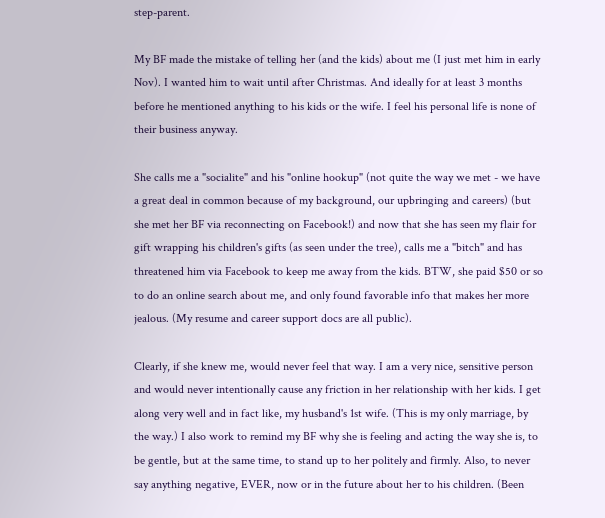step-parent.

My BF made the mistake of telling her (and the kids) about me (I just met him in early Nov). I wanted him to wait until after Christmas. And ideally for at least 3 months before he mentioned anything to his kids or the wife. I feel his personal life is none of their business anyway.

She calls me a "socialite" and his "online hookup" (not quite the way we met - we have a great deal in common because of my background, our upbringing and careers) (but she met her BF via reconnecting on Facebook!) and now that she has seen my flair for gift wrapping his children's gifts (as seen under the tree), calls me a "bitch" and has threatened him via Facebook to keep me away from the kids. BTW, she paid $50 or so to do an online search about me, and only found favorable info that makes her more jealous. (My resume and career support docs are all public).

Clearly, if she knew me, would never feel that way. I am a very nice, sensitive person and would never intentionally cause any friction in her relationship with her kids. I get along very well and in fact like, my husband's 1st wife. (This is my only marriage, by the way.) I also work to remind my BF why she is feeling and acting the way she is, to be gentle, but at the same time, to stand up to her politely and firmly. Also, to never say anything negative, EVER, now or in the future about her to his children. (Been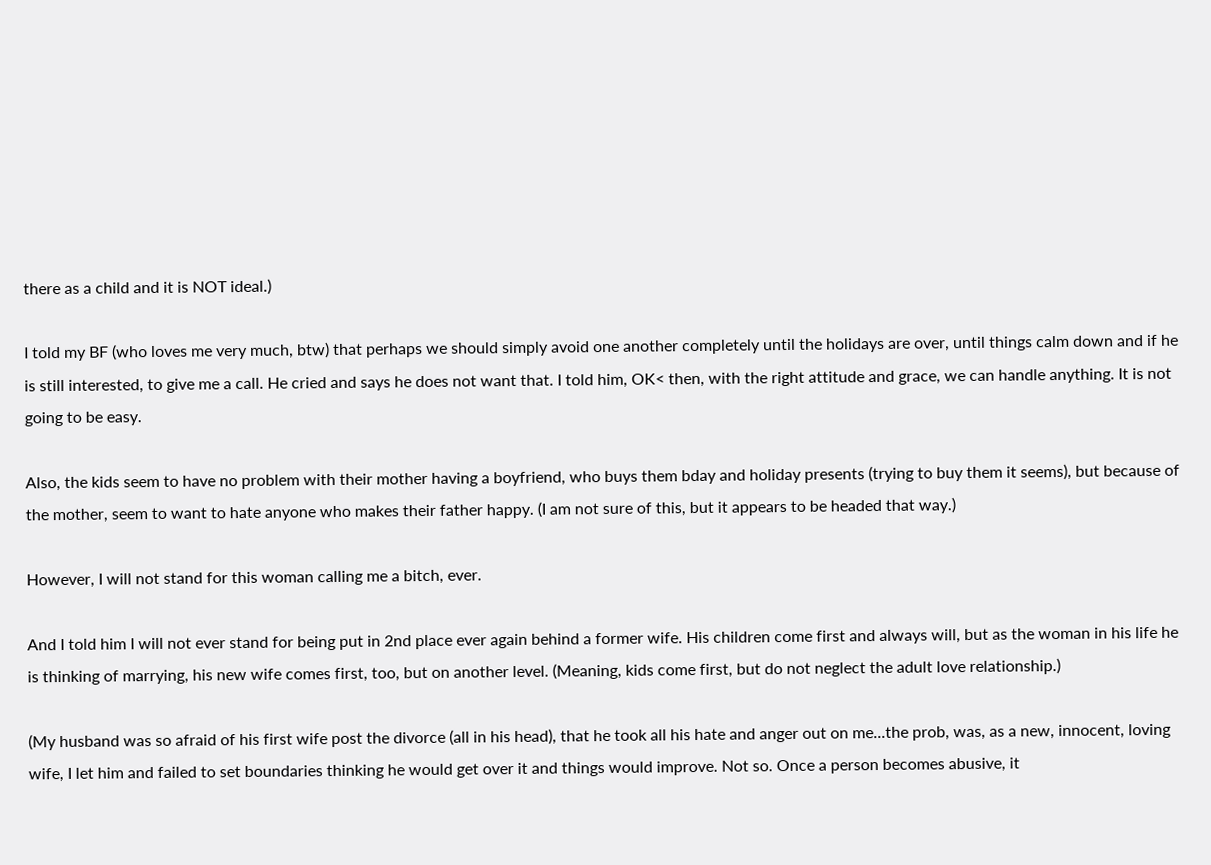there as a child and it is NOT ideal.)

I told my BF (who loves me very much, btw) that perhaps we should simply avoid one another completely until the holidays are over, until things calm down and if he is still interested, to give me a call. He cried and says he does not want that. I told him, OK< then, with the right attitude and grace, we can handle anything. It is not going to be easy.

Also, the kids seem to have no problem with their mother having a boyfriend, who buys them bday and holiday presents (trying to buy them it seems), but because of the mother, seem to want to hate anyone who makes their father happy. (I am not sure of this, but it appears to be headed that way.)

However, I will not stand for this woman calling me a bitch, ever.

And I told him I will not ever stand for being put in 2nd place ever again behind a former wife. His children come first and always will, but as the woman in his life he is thinking of marrying, his new wife comes first, too, but on another level. (Meaning, kids come first, but do not neglect the adult love relationship.)

(My husband was so afraid of his first wife post the divorce (all in his head), that he took all his hate and anger out on me...the prob, was, as a new, innocent, loving wife, I let him and failed to set boundaries thinking he would get over it and things would improve. Not so. Once a person becomes abusive, it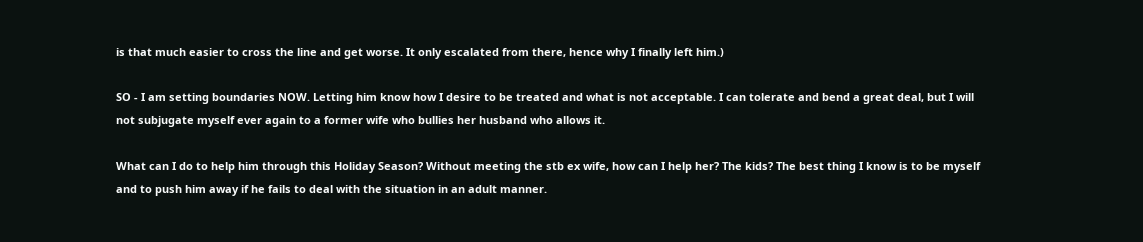is that much easier to cross the line and get worse. It only escalated from there, hence why I finally left him.)

SO - I am setting boundaries NOW. Letting him know how I desire to be treated and what is not acceptable. I can tolerate and bend a great deal, but I will not subjugate myself ever again to a former wife who bullies her husband who allows it.

What can I do to help him through this Holiday Season? Without meeting the stb ex wife, how can I help her? The kids? The best thing I know is to be myself and to push him away if he fails to deal with the situation in an adult manner.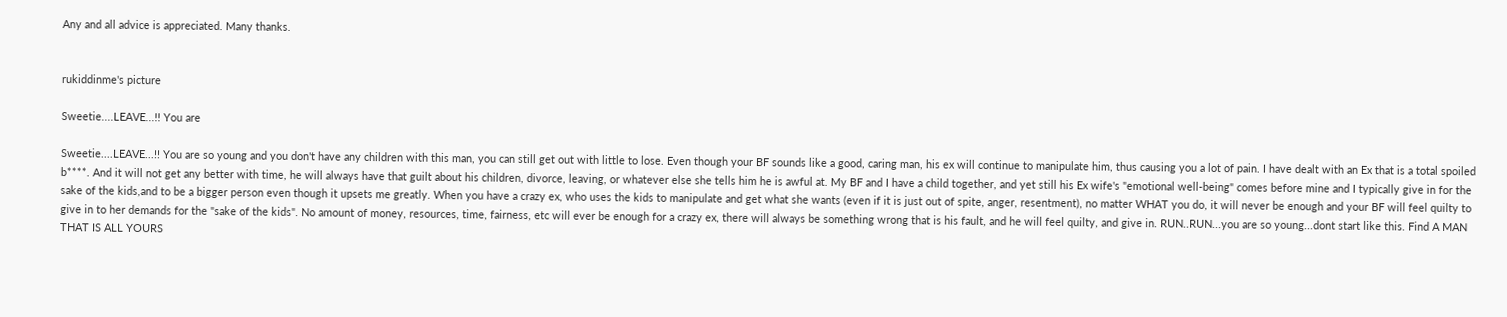Any and all advice is appreciated. Many thanks.


rukiddinme's picture

Sweetie....LEAVE...!! You are

Sweetie....LEAVE...!! You are so young and you don't have any children with this man, you can still get out with little to lose. Even though your BF sounds like a good, caring man, his ex will continue to manipulate him, thus causing you a lot of pain. I have dealt with an Ex that is a total spoiled b****. And it will not get any better with time, he will always have that guilt about his children, divorce, leaving, or whatever else she tells him he is awful at. My BF and I have a child together, and yet still his Ex wife's "emotional well-being" comes before mine and I typically give in for the sake of the kids,and to be a bigger person even though it upsets me greatly. When you have a crazy ex, who uses the kids to manipulate and get what she wants (even if it is just out of spite, anger, resentment), no matter WHAT you do, it will never be enough and your BF will feel quilty to give in to her demands for the "sake of the kids". No amount of money, resources, time, fairness, etc will ever be enough for a crazy ex, there will always be something wrong that is his fault, and he will feel quilty, and give in. RUN..RUN...you are so young...dont start like this. Find A MAN THAT IS ALL YOURS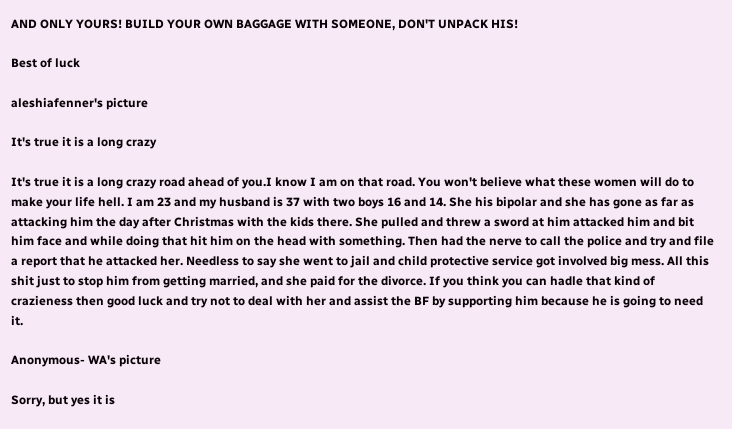AND ONLY YOURS! BUILD YOUR OWN BAGGAGE WITH SOMEONE, DON'T UNPACK HIS!

Best of luck

aleshiafenner's picture

It's true it is a long crazy

It's true it is a long crazy road ahead of you.I know I am on that road. You won't believe what these women will do to make your life hell. I am 23 and my husband is 37 with two boys 16 and 14. She his bipolar and she has gone as far as attacking him the day after Christmas with the kids there. She pulled and threw a sword at him attacked him and bit him face and while doing that hit him on the head with something. Then had the nerve to call the police and try and file a report that he attacked her. Needless to say she went to jail and child protective service got involved big mess. All this shit just to stop him from getting married, and she paid for the divorce. If you think you can hadle that kind of crazieness then good luck and try not to deal with her and assist the BF by supporting him because he is going to need it.

Anonymous- WA's picture

Sorry, but yes it is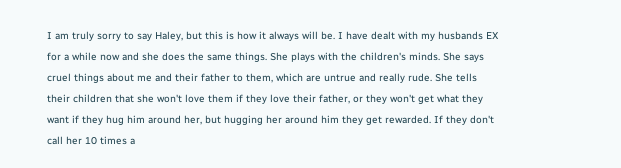I am truly sorry to say Haley, but this is how it always will be. I have dealt with my husbands EX for a while now and she does the same things. She plays with the children's minds. She says cruel things about me and their father to them, which are untrue and really rude. She tells their children that she won't love them if they love their father, or they won't get what they want if they hug him around her, but hugging her around him they get rewarded. If they don't call her 10 times a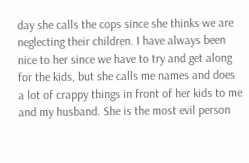day she calls the cops since she thinks we are neglecting their children. I have always been nice to her since we have to try and get along for the kids, but she calls me names and does a lot of crappy things in front of her kids to me and my husband. She is the most evil person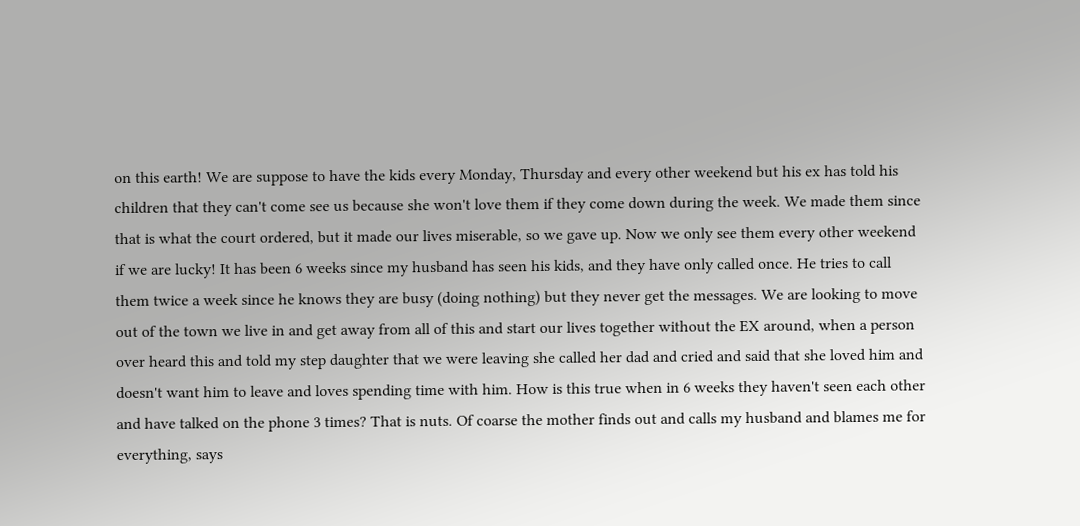on this earth! We are suppose to have the kids every Monday, Thursday and every other weekend but his ex has told his children that they can't come see us because she won't love them if they come down during the week. We made them since that is what the court ordered, but it made our lives miserable, so we gave up. Now we only see them every other weekend if we are lucky! It has been 6 weeks since my husband has seen his kids, and they have only called once. He tries to call them twice a week since he knows they are busy (doing nothing) but they never get the messages. We are looking to move out of the town we live in and get away from all of this and start our lives together without the EX around, when a person over heard this and told my step daughter that we were leaving she called her dad and cried and said that she loved him and doesn't want him to leave and loves spending time with him. How is this true when in 6 weeks they haven't seen each other and have talked on the phone 3 times? That is nuts. Of coarse the mother finds out and calls my husband and blames me for everything, says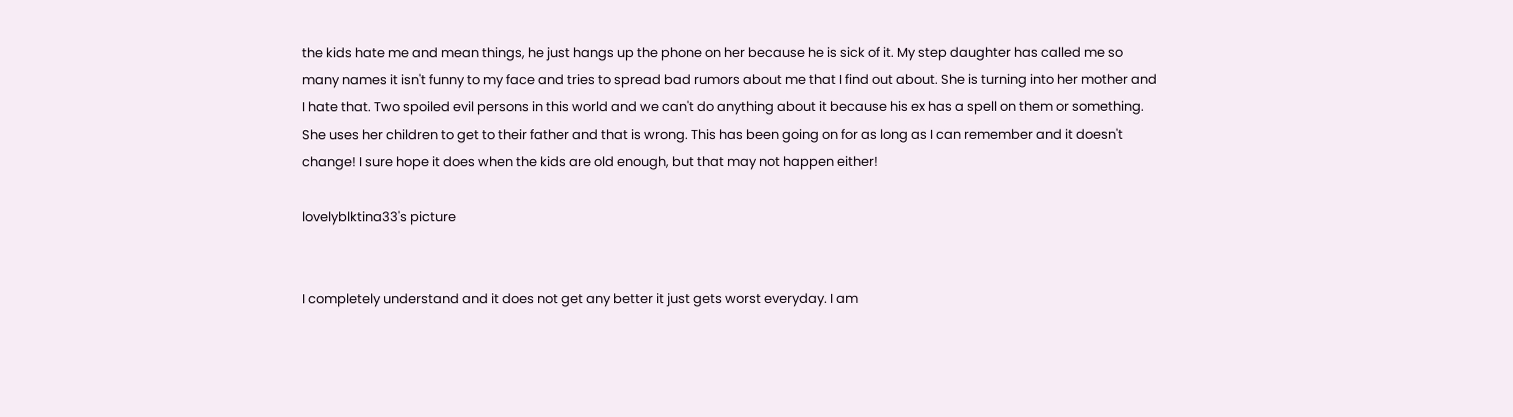the kids hate me and mean things, he just hangs up the phone on her because he is sick of it. My step daughter has called me so many names it isn't funny to my face and tries to spread bad rumors about me that I find out about. She is turning into her mother and I hate that. Two spoiled evil persons in this world and we can't do anything about it because his ex has a spell on them or something. She uses her children to get to their father and that is wrong. This has been going on for as long as I can remember and it doesn't change! I sure hope it does when the kids are old enough, but that may not happen either!

lovelyblktina33's picture


I completely understand and it does not get any better it just gets worst everyday. I am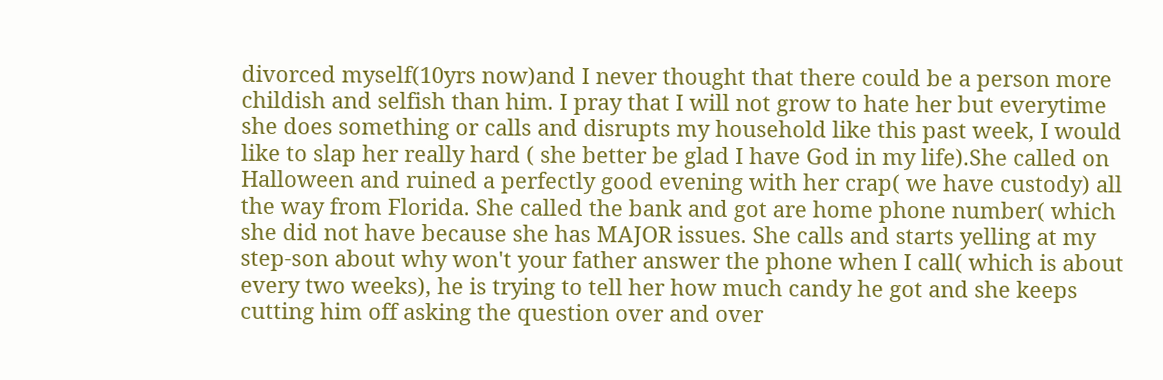divorced myself(10yrs now)and I never thought that there could be a person more childish and selfish than him. I pray that I will not grow to hate her but everytime she does something or calls and disrupts my household like this past week, I would like to slap her really hard ( she better be glad I have God in my life).She called on Halloween and ruined a perfectly good evening with her crap( we have custody) all the way from Florida. She called the bank and got are home phone number( which she did not have because she has MAJOR issues. She calls and starts yelling at my step-son about why won't your father answer the phone when I call( which is about every two weeks), he is trying to tell her how much candy he got and she keeps cutting him off asking the question over and over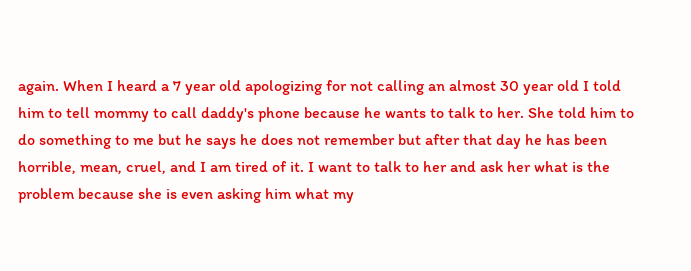again. When I heard a 7 year old apologizing for not calling an almost 30 year old I told him to tell mommy to call daddy's phone because he wants to talk to her. She told him to do something to me but he says he does not remember but after that day he has been horrible, mean, cruel, and I am tired of it. I want to talk to her and ask her what is the problem because she is even asking him what my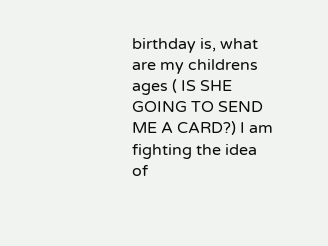birthday is, what are my childrens ages ( IS SHE GOING TO SEND ME A CARD?) I am fighting the idea of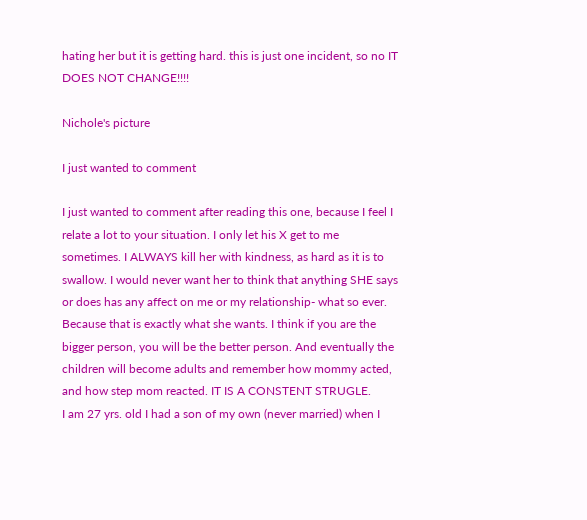hating her but it is getting hard. this is just one incident, so no IT DOES NOT CHANGE!!!!

Nichole's picture

I just wanted to comment

I just wanted to comment after reading this one, because I feel I relate a lot to your situation. I only let his X get to me sometimes. I ALWAYS kill her with kindness, as hard as it is to swallow. I would never want her to think that anything SHE says or does has any affect on me or my relationship- what so ever. Because that is exactly what she wants. I think if you are the bigger person, you will be the better person. And eventually the children will become adults and remember how mommy acted, and how step mom reacted. IT IS A CONSTENT STRUGLE.
I am 27 yrs. old I had a son of my own (never married) when I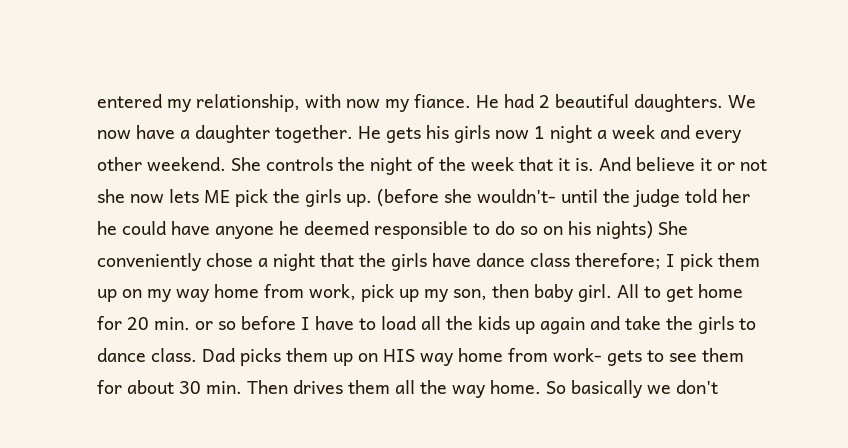entered my relationship, with now my fiance. He had 2 beautiful daughters. We now have a daughter together. He gets his girls now 1 night a week and every other weekend. She controls the night of the week that it is. And believe it or not she now lets ME pick the girls up. (before she wouldn't- until the judge told her he could have anyone he deemed responsible to do so on his nights) She conveniently chose a night that the girls have dance class therefore; I pick them up on my way home from work, pick up my son, then baby girl. All to get home for 20 min. or so before I have to load all the kids up again and take the girls to dance class. Dad picks them up on HIS way home from work- gets to see them for about 30 min. Then drives them all the way home. So basically we don't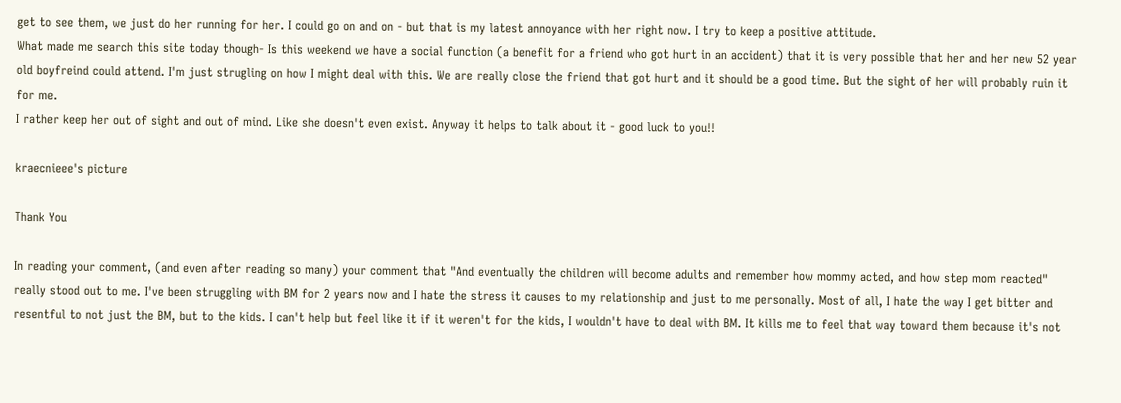get to see them, we just do her running for her. I could go on and on - but that is my latest annoyance with her right now. I try to keep a positive attitude.
What made me search this site today though- Is this weekend we have a social function (a benefit for a friend who got hurt in an accident) that it is very possible that her and her new 52 year old boyfreind could attend. I'm just strugling on how I might deal with this. We are really close the friend that got hurt and it should be a good time. But the sight of her will probably ruin it for me.
I rather keep her out of sight and out of mind. Like she doesn't even exist. Anyway it helps to talk about it - good luck to you!!

kraecnieee's picture

Thank You

In reading your comment, (and even after reading so many) your comment that "And eventually the children will become adults and remember how mommy acted, and how step mom reacted" really stood out to me. I've been struggling with BM for 2 years now and I hate the stress it causes to my relationship and just to me personally. Most of all, I hate the way I get bitter and resentful to not just the BM, but to the kids. I can't help but feel like it if it weren't for the kids, I wouldn't have to deal with BM. It kills me to feel that way toward them because it's not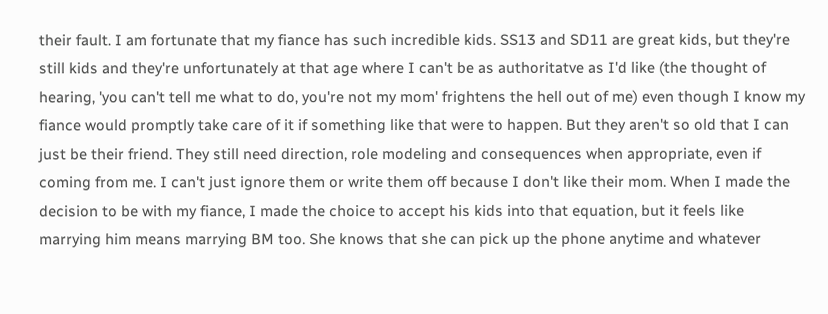their fault. I am fortunate that my fiance has such incredible kids. SS13 and SD11 are great kids, but they're still kids and they're unfortunately at that age where I can't be as authoritatve as I'd like (the thought of hearing, 'you can't tell me what to do, you're not my mom' frightens the hell out of me) even though I know my fiance would promptly take care of it if something like that were to happen. But they aren't so old that I can just be their friend. They still need direction, role modeling and consequences when appropriate, even if coming from me. I can't just ignore them or write them off because I don't like their mom. When I made the decision to be with my fiance, I made the choice to accept his kids into that equation, but it feels like marrying him means marrying BM too. She knows that she can pick up the phone anytime and whatever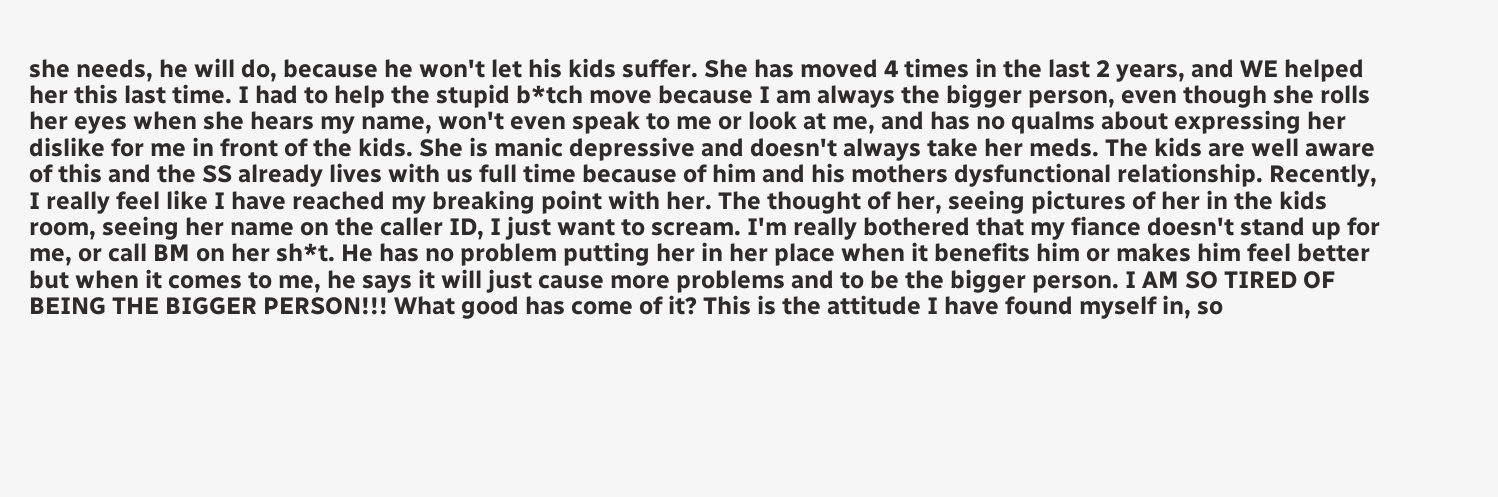she needs, he will do, because he won't let his kids suffer. She has moved 4 times in the last 2 years, and WE helped her this last time. I had to help the stupid b*tch move because I am always the bigger person, even though she rolls her eyes when she hears my name, won't even speak to me or look at me, and has no qualms about expressing her dislike for me in front of the kids. She is manic depressive and doesn't always take her meds. The kids are well aware of this and the SS already lives with us full time because of him and his mothers dysfunctional relationship. Recently, I really feel like I have reached my breaking point with her. The thought of her, seeing pictures of her in the kids room, seeing her name on the caller ID, I just want to scream. I'm really bothered that my fiance doesn't stand up for me, or call BM on her sh*t. He has no problem putting her in her place when it benefits him or makes him feel better but when it comes to me, he says it will just cause more problems and to be the bigger person. I AM SO TIRED OF BEING THE BIGGER PERSON!!! What good has come of it? This is the attitude I have found myself in, so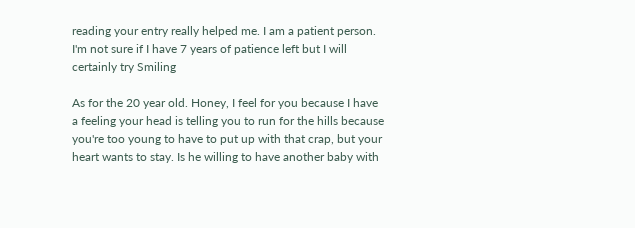reading your entry really helped me. I am a patient person. I'm not sure if I have 7 years of patience left but I will certainly try Smiling

As for the 20 year old. Honey, I feel for you because I have a feeling your head is telling you to run for the hills because you're too young to have to put up with that crap, but your heart wants to stay. Is he willing to have another baby with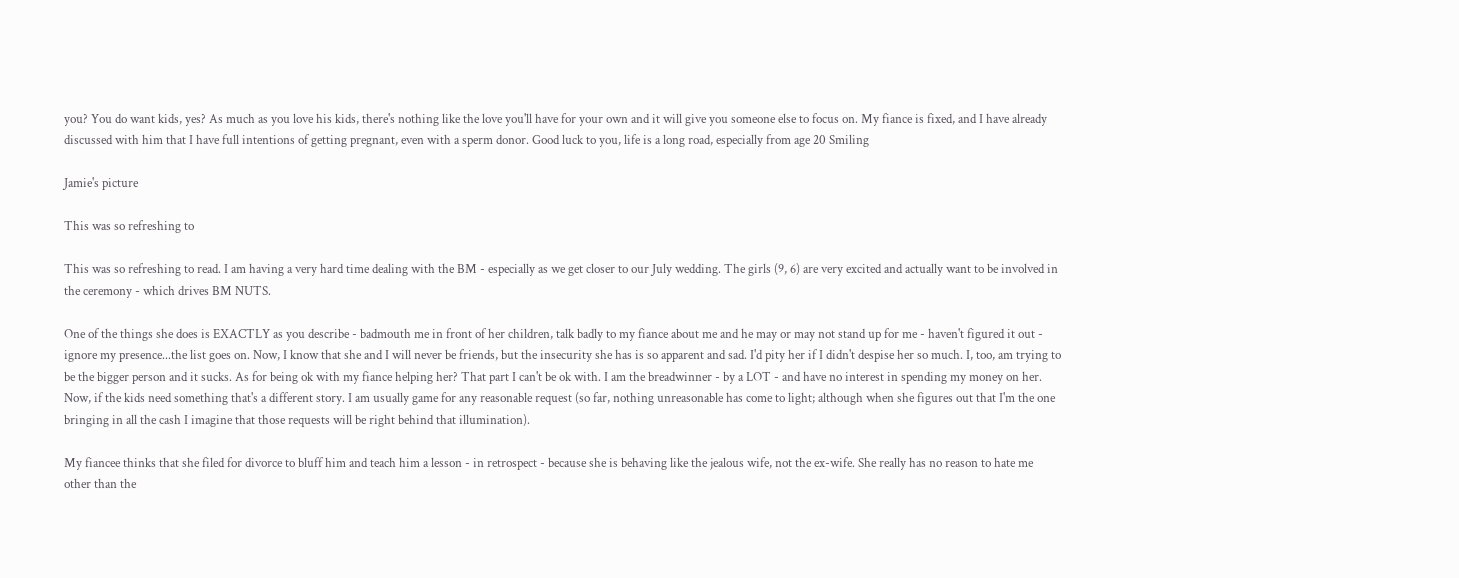you? You do want kids, yes? As much as you love his kids, there's nothing like the love you'll have for your own and it will give you someone else to focus on. My fiance is fixed, and I have already discussed with him that I have full intentions of getting pregnant, even with a sperm donor. Good luck to you, life is a long road, especially from age 20 Smiling

Jamie's picture

This was so refreshing to

This was so refreshing to read. I am having a very hard time dealing with the BM - especially as we get closer to our July wedding. The girls (9, 6) are very excited and actually want to be involved in the ceremony - which drives BM NUTS.

One of the things she does is EXACTLY as you describe - badmouth me in front of her children, talk badly to my fiance about me and he may or may not stand up for me - haven't figured it out - ignore my presence...the list goes on. Now, I know that she and I will never be friends, but the insecurity she has is so apparent and sad. I'd pity her if I didn't despise her so much. I, too, am trying to be the bigger person and it sucks. As for being ok with my fiance helping her? That part I can't be ok with. I am the breadwinner - by a LOT - and have no interest in spending my money on her. Now, if the kids need something that's a different story. I am usually game for any reasonable request (so far, nothing unreasonable has come to light; although when she figures out that I'm the one bringing in all the cash I imagine that those requests will be right behind that illumination).

My fiancee thinks that she filed for divorce to bluff him and teach him a lesson - in retrospect - because she is behaving like the jealous wife, not the ex-wife. She really has no reason to hate me other than the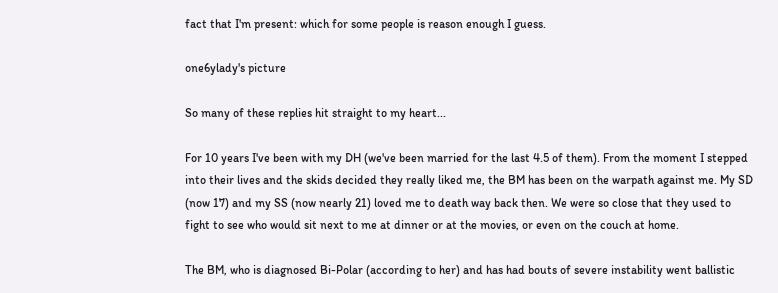fact that I'm present: which for some people is reason enough I guess.

one6ylady's picture

So many of these replies hit straight to my heart...

For 10 years I've been with my DH (we've been married for the last 4.5 of them). From the moment I stepped into their lives and the skids decided they really liked me, the BM has been on the warpath against me. My SD (now 17) and my SS (now nearly 21) loved me to death way back then. We were so close that they used to fight to see who would sit next to me at dinner or at the movies, or even on the couch at home.

The BM, who is diagnosed Bi-Polar (according to her) and has had bouts of severe instability went ballistic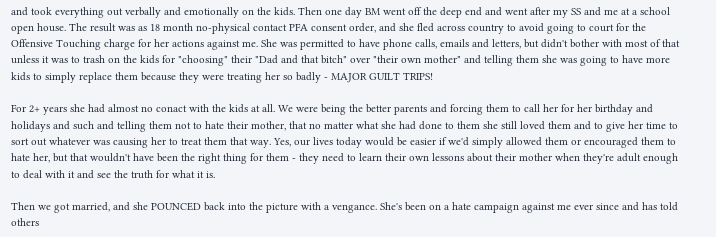and took everything out verbally and emotionally on the kids. Then one day BM went off the deep end and went after my SS and me at a school open house. The result was as 18 month no-physical contact PFA consent order, and she fled across country to avoid going to court for the Offensive Touching charge for her actions against me. She was permitted to have phone calls, emails and letters, but didn't bother with most of that unless it was to trash on the kids for "choosing" their "Dad and that bitch" over "their own mother" and telling them she was going to have more kids to simply replace them because they were treating her so badly - MAJOR GUILT TRIPS!

For 2+ years she had almost no conact with the kids at all. We were being the better parents and forcing them to call her for her birthday and holidays and such and telling them not to hate their mother, that no matter what she had done to them she still loved them and to give her time to sort out whatever was causing her to treat them that way. Yes, our lives today would be easier if we'd simply allowed them or encouraged them to hate her, but that wouldn't have been the right thing for them - they need to learn their own lessons about their mother when they're adult enough to deal with it and see the truth for what it is.

Then we got married, and she POUNCED back into the picture with a vengance. She's been on a hate campaign against me ever since and has told others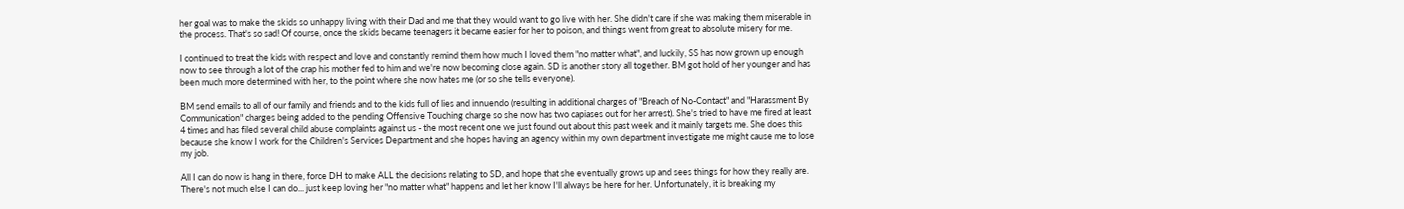her goal was to make the skids so unhappy living with their Dad and me that they would want to go live with her. She didn't care if she was making them miserable in the process. That's so sad! Of course, once the skids became teenagers it became easier for her to poison, and things went from great to absolute misery for me.

I continued to treat the kids with respect and love and constantly remind them how much I loved them "no matter what", and luckily, SS has now grown up enough now to see through a lot of the crap his mother fed to him and we're now becoming close again. SD is another story all together. BM got hold of her younger and has been much more determined with her, to the point where she now hates me (or so she tells everyone).

BM send emails to all of our family and friends and to the kids full of lies and innuendo (resulting in additional charges of "Breach of No-Contact" and "Harassment By Communication" charges being added to the pending Offensive Touching charge so she now has two capiases out for her arrest). She's tried to have me fired at least 4 times and has filed several child abuse complaints against us - the most recent one we just found out about this past week and it mainly targets me. She does this because she know I work for the Children's Services Department and she hopes having an agency within my own department investigate me might cause me to lose my job.

All I can do now is hang in there, force DH to make ALL the decisions relating to SD, and hope that she eventually grows up and sees things for how they really are. There's not much else I can do... just keep loving her "no matter what" happens and let her know I'll always be here for her. Unfortunately, it is breaking my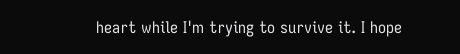heart while I'm trying to survive it. I hope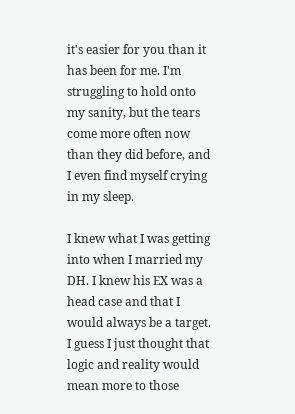it's easier for you than it has been for me. I'm struggling to hold onto my sanity, but the tears come more often now than they did before, and I even find myself crying in my sleep.

I knew what I was getting into when I married my DH. I knew his EX was a head case and that I would always be a target. I guess I just thought that logic and reality would mean more to those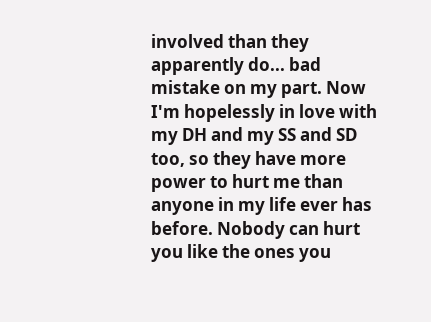involved than they apparently do... bad mistake on my part. Now I'm hopelessly in love with my DH and my SS and SD too, so they have more power to hurt me than anyone in my life ever has before. Nobody can hurt you like the ones you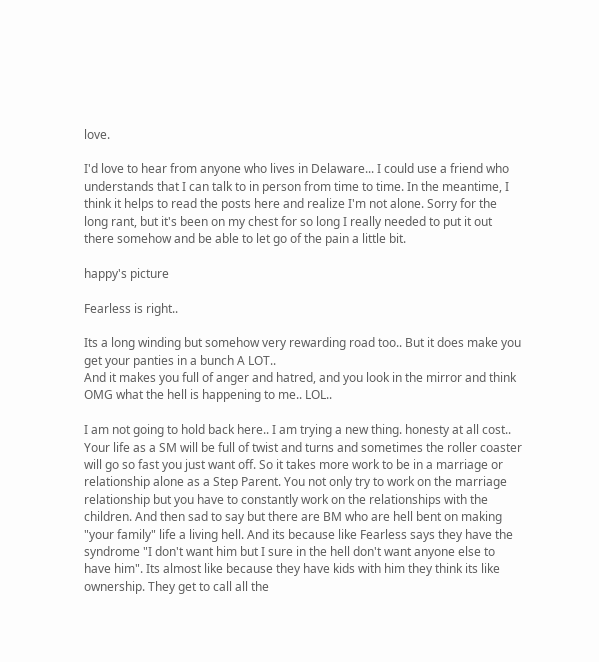love.

I'd love to hear from anyone who lives in Delaware... I could use a friend who understands that I can talk to in person from time to time. In the meantime, I think it helps to read the posts here and realize I'm not alone. Sorry for the long rant, but it's been on my chest for so long I really needed to put it out there somehow and be able to let go of the pain a little bit.

happy's picture

Fearless is right..

Its a long winding but somehow very rewarding road too.. But it does make you get your panties in a bunch A LOT..
And it makes you full of anger and hatred, and you look in the mirror and think OMG what the hell is happening to me.. LOL..

I am not going to hold back here.. I am trying a new thing. honesty at all cost..
Your life as a SM will be full of twist and turns and sometimes the roller coaster will go so fast you just want off. So it takes more work to be in a marriage or relationship alone as a Step Parent. You not only try to work on the marriage relationship but you have to constantly work on the relationships with the children. And then sad to say but there are BM who are hell bent on making "your family" life a living hell. And its because like Fearless says they have the syndrome "I don't want him but I sure in the hell don't want anyone else to have him". Its almost like because they have kids with him they think its like ownership. They get to call all the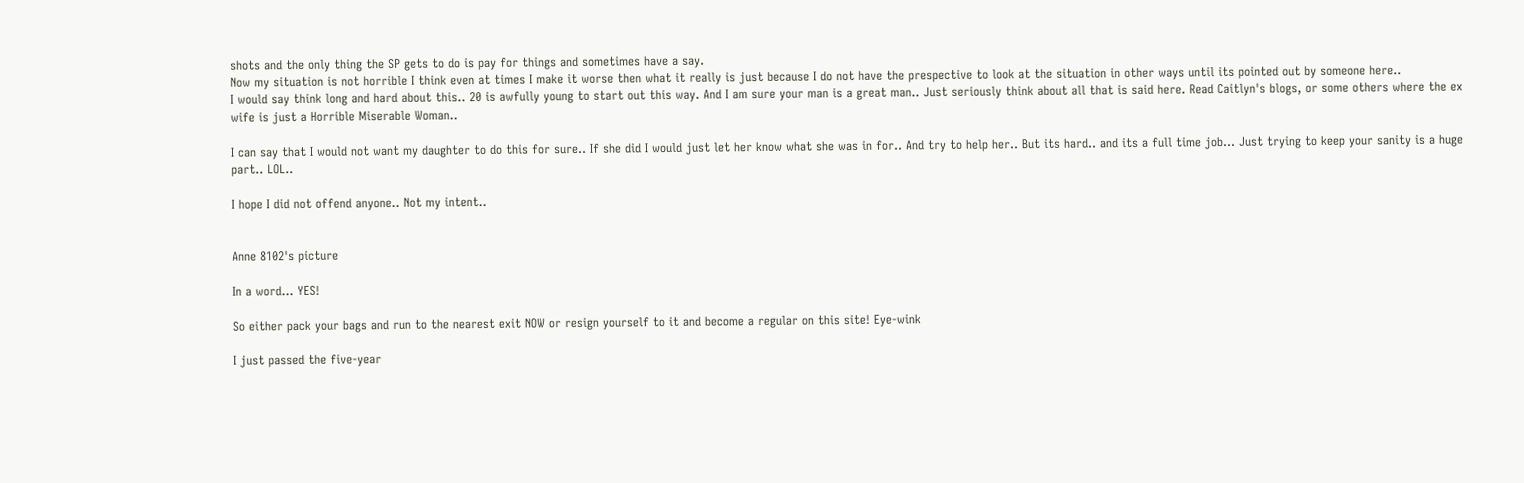shots and the only thing the SP gets to do is pay for things and sometimes have a say.
Now my situation is not horrible I think even at times I make it worse then what it really is just because I do not have the prespective to look at the situation in other ways until its pointed out by someone here..
I would say think long and hard about this.. 20 is awfully young to start out this way. And I am sure your man is a great man.. Just seriously think about all that is said here. Read Caitlyn's blogs, or some others where the ex wife is just a Horrible Miserable Woman..

I can say that I would not want my daughter to do this for sure.. If she did I would just let her know what she was in for.. And try to help her.. But its hard.. and its a full time job... Just trying to keep your sanity is a huge part.. LOL..

I hope I did not offend anyone.. Not my intent..


Anne 8102's picture

In a word... YES!

So either pack your bags and run to the nearest exit NOW or resign yourself to it and become a regular on this site! Eye-wink

I just passed the five-year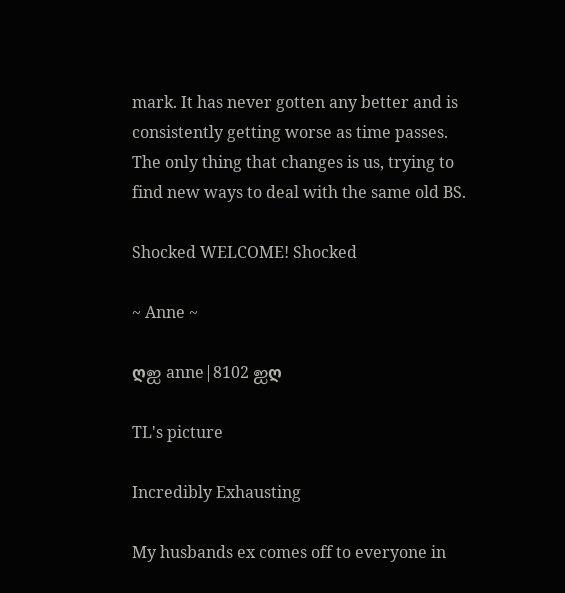mark. It has never gotten any better and is consistently getting worse as time passes. The only thing that changes is us, trying to find new ways to deal with the same old BS.

Shocked WELCOME! Shocked

~ Anne ~

ღஐ anne|8102 ஐღ

TL's picture

Incredibly Exhausting

My husbands ex comes off to everyone in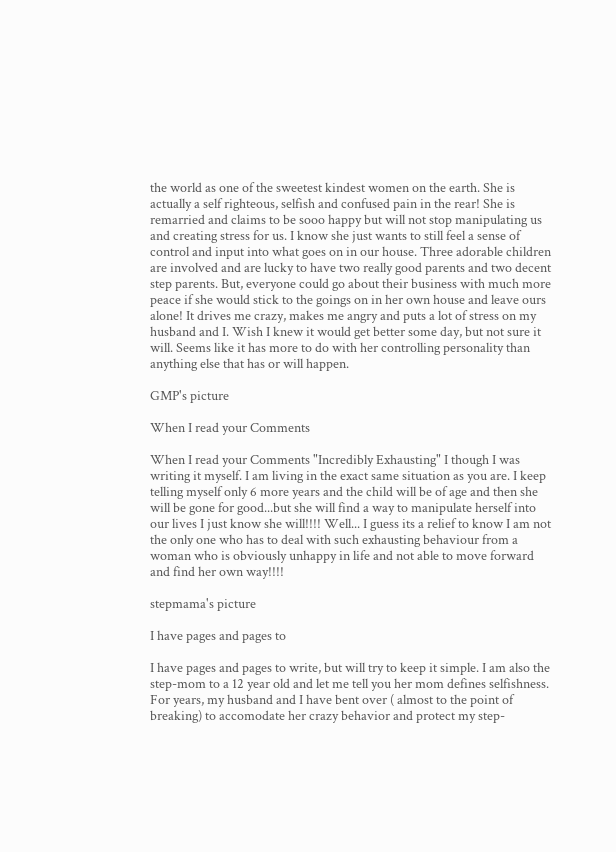the world as one of the sweetest kindest women on the earth. She is actually a self righteous, selfish and confused pain in the rear! She is remarried and claims to be sooo happy but will not stop manipulating us and creating stress for us. I know she just wants to still feel a sense of control and input into what goes on in our house. Three adorable children are involved and are lucky to have two really good parents and two decent step parents. But, everyone could go about their business with much more peace if she would stick to the goings on in her own house and leave ours alone! It drives me crazy, makes me angry and puts a lot of stress on my husband and I. Wish I knew it would get better some day, but not sure it will. Seems like it has more to do with her controlling personality than anything else that has or will happen.

GMP's picture

When I read your Comments

When I read your Comments "Incredibly Exhausting" I though I was writing it myself. I am living in the exact same situation as you are. I keep telling myself only 6 more years and the child will be of age and then she will be gone for good...but she will find a way to manipulate herself into our lives I just know she will!!!! Well... I guess its a relief to know I am not the only one who has to deal with such exhausting behaviour from a woman who is obviously unhappy in life and not able to move forward and find her own way!!!!

stepmama's picture

I have pages and pages to

I have pages and pages to write, but will try to keep it simple. I am also the step-mom to a 12 year old and let me tell you her mom defines selfishness. For years, my husband and I have bent over ( almost to the point of breaking) to accomodate her crazy behavior and protect my step-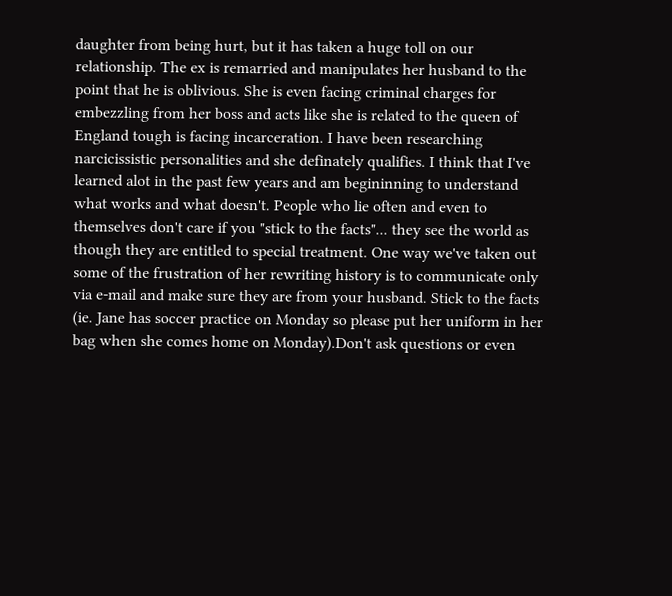daughter from being hurt, but it has taken a huge toll on our relationship. The ex is remarried and manipulates her husband to the point that he is oblivious. She is even facing criminal charges for embezzling from her boss and acts like she is related to the queen of England tough is facing incarceration. I have been researching narcicissistic personalities and she definately qualifies. I think that I've learned alot in the past few years and am begininning to understand what works and what doesn't. People who lie often and even to themselves don't care if you "stick to the facts"... they see the world as though they are entitled to special treatment. One way we've taken out some of the frustration of her rewriting history is to communicate only via e-mail and make sure they are from your husband. Stick to the facts (ie. Jane has soccer practice on Monday so please put her uniform in her bag when she comes home on Monday).Don't ask questions or even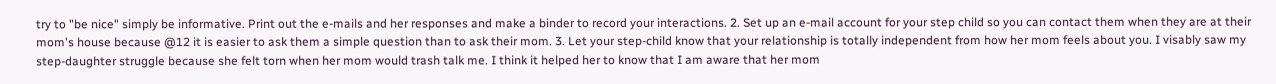try to "be nice" simply be informative. Print out the e-mails and her responses and make a binder to record your interactions. 2. Set up an e-mail account for your step child so you can contact them when they are at their mom's house because @12 it is easier to ask them a simple question than to ask their mom. 3. Let your step-child know that your relationship is totally independent from how her mom feels about you. I visably saw my step-daughter struggle because she felt torn when her mom would trash talk me. I think it helped her to know that I am aware that her mom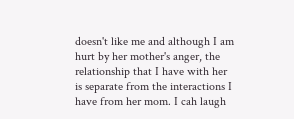doesn't like me and although I am hurt by her mother's anger, the relationship that I have with her is separate from the interactions I have from her mom. I cah laugh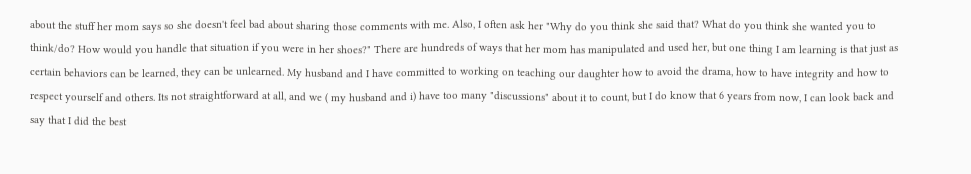about the stuff her mom says so she doesn't feel bad about sharing those comments with me. Also, I often ask her "Why do you think she said that? What do you think she wanted you to think/do? How would you handle that situation if you were in her shoes?" There are hundreds of ways that her mom has manipulated and used her, but one thing I am learning is that just as certain behaviors can be learned, they can be unlearned. My husband and I have committed to working on teaching our daughter how to avoid the drama, how to have integrity and how to respect yourself and others. Its not straightforward at all, and we ( my husband and i) have too many "discussions" about it to count, but I do know that 6 years from now, I can look back and say that I did the best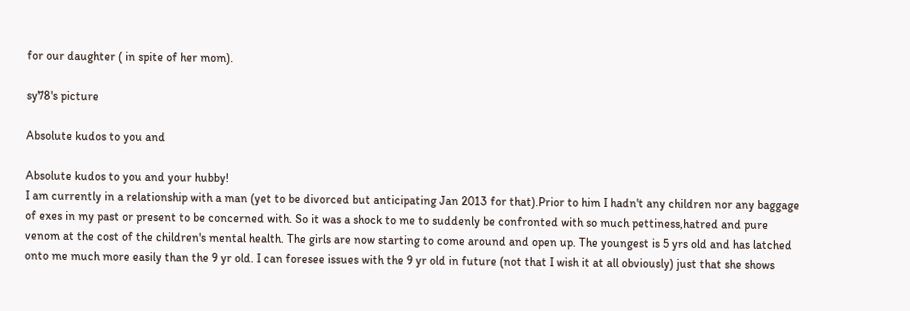for our daughter ( in spite of her mom).

sy78's picture

Absolute kudos to you and

Absolute kudos to you and your hubby!
I am currently in a relationship with a man (yet to be divorced but anticipating Jan 2013 for that).Prior to him I hadn't any children nor any baggage of exes in my past or present to be concerned with. So it was a shock to me to suddenly be confronted with so much pettiness,hatred and pure venom at the cost of the children's mental health. The girls are now starting to come around and open up. The youngest is 5 yrs old and has latched onto me much more easily than the 9 yr old. I can foresee issues with the 9 yr old in future (not that I wish it at all obviously) just that she shows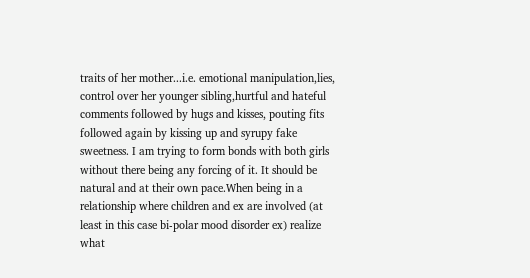traits of her mother...i.e. emotional manipulation,lies, control over her younger sibling,hurtful and hateful comments followed by hugs and kisses, pouting fits followed again by kissing up and syrupy fake sweetness. I am trying to form bonds with both girls without there being any forcing of it. It should be natural and at their own pace.When being in a relationship where children and ex are involved (at least in this case bi-polar mood disorder ex) realize what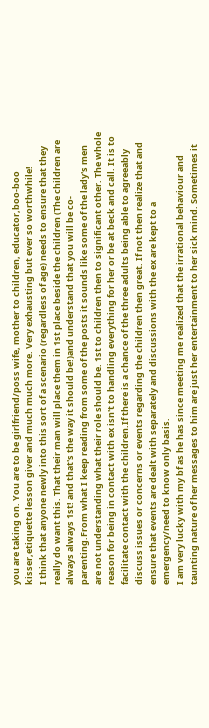you are taking on. You are to be girlfriend/poss wife, mother to children, educator,boo-boo kisser,etiquette lesson giver and much much more. Very exhausting but ever so worthwhile!
I think that anyone newly into this sort of a scenario (regardless of age) needs to ensure that they really do want this. That their man will place them in 1st place beside the children (The children are always always 1st! and that's the way it should be!)and understand that you will be co-parenting.From what I keep reading from some of the posts it sounds like some of the lady's men are not understanding what their role should be. 1st to children then to significant other. The whole reason for being in contact with ex isn't to handling everything for her or be at beck and call. It is to facilitate contact with the children.If there is a chance of the three adults being able to agreeably discuss issues or concerns or events regarding the children then great. If not then realize that and ensure that events are dealt with separately and discussions with the ex are kept to a emergency/need to know only basis.
I am very lucky with my bf as he has since meeting me realized that the irrational behaviour and taunting nature of her messages to him are just her entertainment to her sick mind. Sometimes it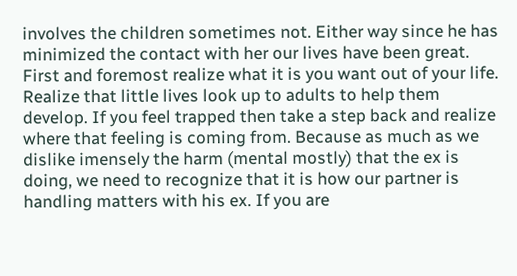involves the children sometimes not. Either way since he has minimized the contact with her our lives have been great.
First and foremost realize what it is you want out of your life.
Realize that little lives look up to adults to help them develop. If you feel trapped then take a step back and realize where that feeling is coming from. Because as much as we dislike imensely the harm (mental mostly) that the ex is doing, we need to recognize that it is how our partner is handling matters with his ex. If you are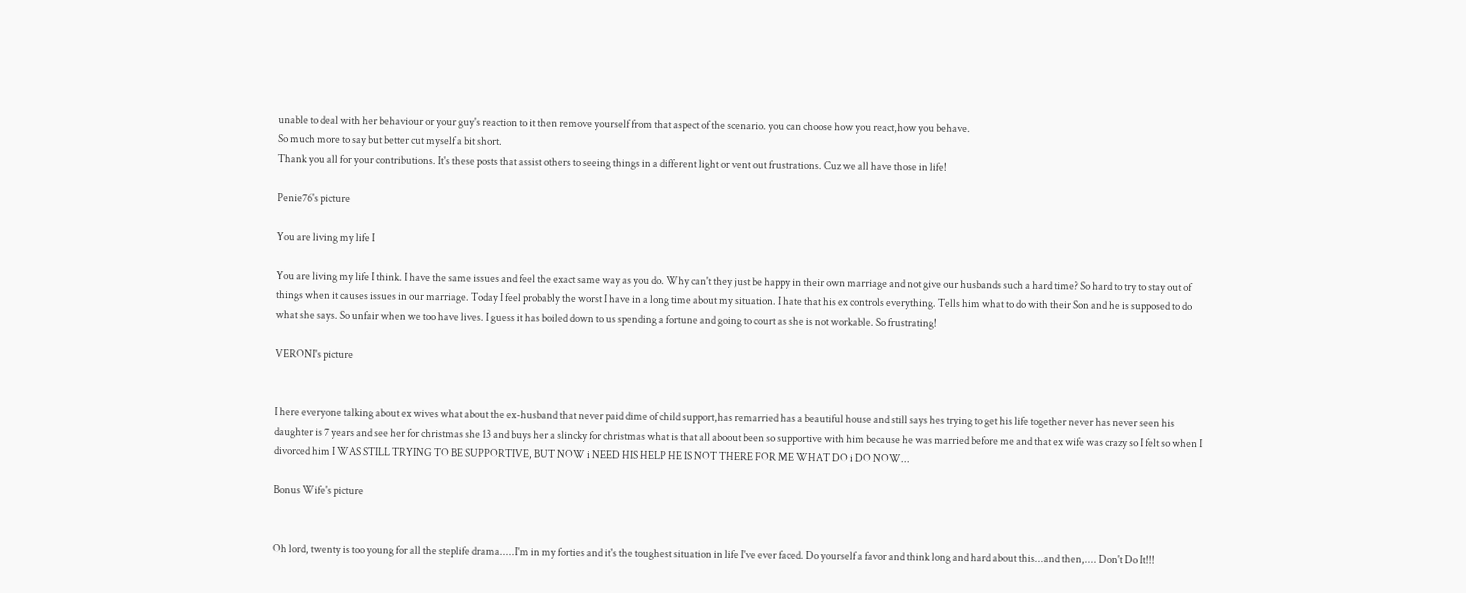unable to deal with her behaviour or your guy's reaction to it then remove yourself from that aspect of the scenario. you can choose how you react,how you behave.
So much more to say but better cut myself a bit short.
Thank you all for your contributions. It's these posts that assist others to seeing things in a different light or vent out frustrations. Cuz we all have those in life!

Penie76's picture

You are living my life I

You are living my life I think. I have the same issues and feel the exact same way as you do. Why can't they just be happy in their own marriage and not give our husbands such a hard time? So hard to try to stay out of things when it causes issues in our marriage. Today I feel probably the worst I have in a long time about my situation. I hate that his ex controls everything. Tells him what to do with their Son and he is supposed to do what she says. So unfair when we too have lives. I guess it has boiled down to us spending a fortune and going to court as she is not workable. So frustrating!

VERONI's picture


I here everyone talking about ex wives what about the ex-husband that never paid dime of child support,has remarried has a beautiful house and still says hes trying to get his life together never has never seen his daughter is 7 years and see her for christmas she 13 and buys her a slincky for christmas what is that all aboout been so supportive with him because he was married before me and that ex wife was crazy so I felt so when I divorced him I WAS STILL TRYING TO BE SUPPORTIVE, BUT NOW i NEED HIS HELP HE IS NOT THERE FOR ME WHAT DO i DO NOW...

Bonus Wife's picture


Oh lord, twenty is too young for all the steplife drama.....I'm in my forties and it's the toughest situation in life I've ever faced. Do yourself a favor and think long and hard about this...and then,.... Don't Do It!!!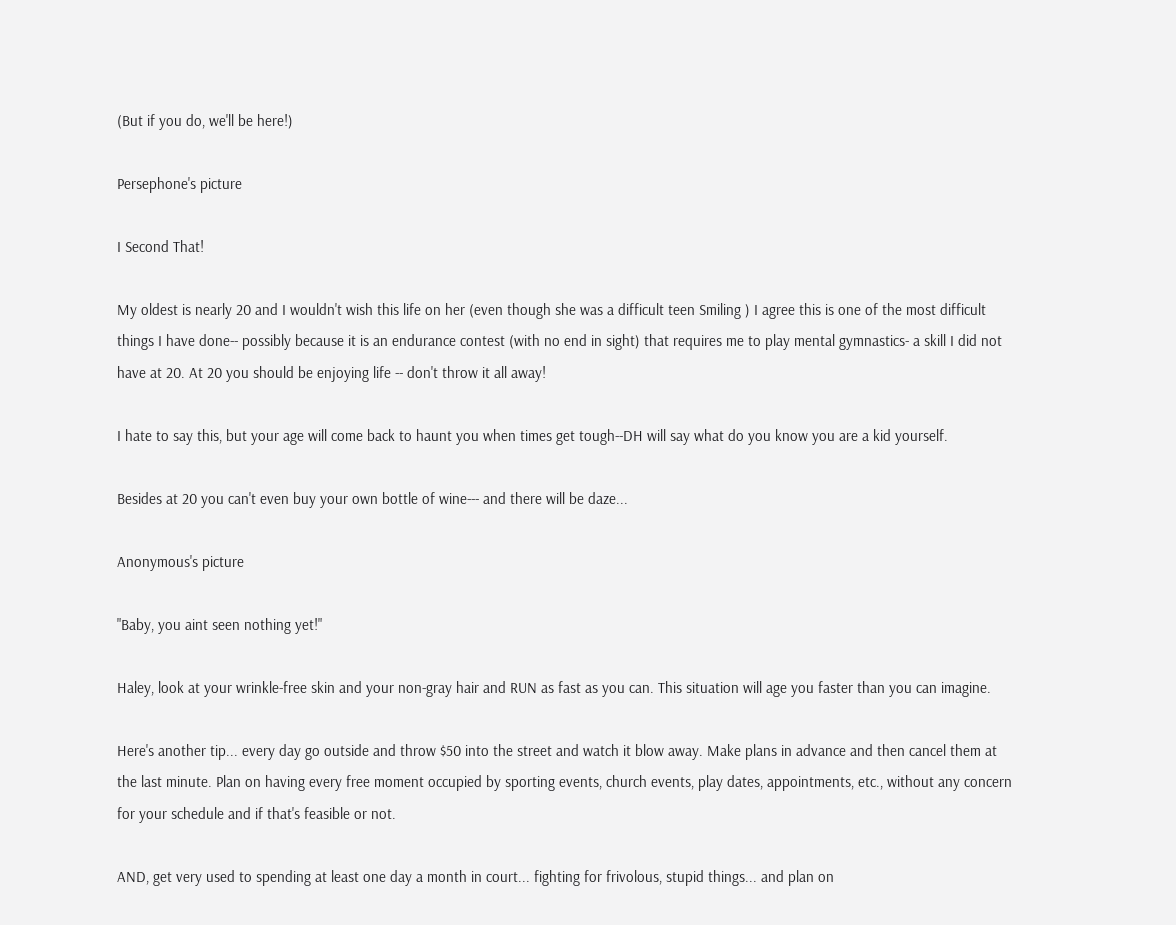(But if you do, we'll be here!)

Persephone's picture

I Second That!

My oldest is nearly 20 and I wouldn't wish this life on her (even though she was a difficult teen Smiling ) I agree this is one of the most difficult things I have done-- possibly because it is an endurance contest (with no end in sight) that requires me to play mental gymnastics- a skill I did not have at 20. At 20 you should be enjoying life -- don't throw it all away!

I hate to say this, but your age will come back to haunt you when times get tough--DH will say what do you know you are a kid yourself.

Besides at 20 you can't even buy your own bottle of wine--- and there will be daze...

Anonymous's picture

"Baby, you aint seen nothing yet!"

Haley, look at your wrinkle-free skin and your non-gray hair and RUN as fast as you can. This situation will age you faster than you can imagine.

Here's another tip... every day go outside and throw $50 into the street and watch it blow away. Make plans in advance and then cancel them at the last minute. Plan on having every free moment occupied by sporting events, church events, play dates, appointments, etc., without any concern for your schedule and if that's feasible or not.

AND, get very used to spending at least one day a month in court... fighting for frivolous, stupid things... and plan on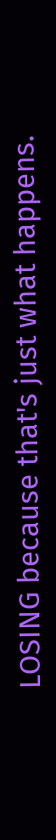LOSING because that's just what happens.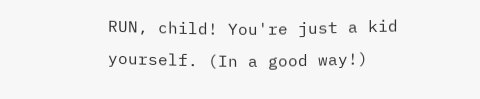RUN, child! You're just a kid yourself. (In a good way!)